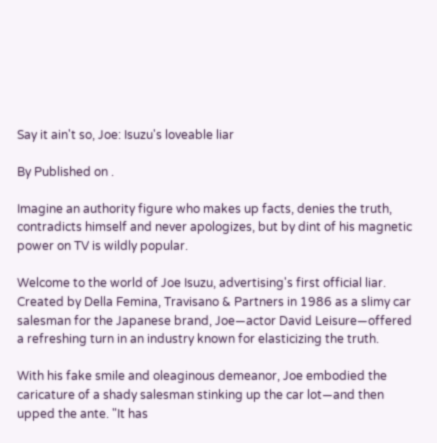Say it ain't so, Joe: Isuzu's loveable liar

By Published on .

Imagine an authority figure who makes up facts, denies the truth, contradicts himself and never apologizes, but by dint of his magnetic power on TV is wildly popular.

Welcome to the world of Joe Isuzu, advertising's first official liar. Created by Della Femina, Travisano & Partners in 1986 as a slimy car salesman for the Japanese brand, Joe—actor David Leisure—offered a refreshing turn in an industry known for elasticizing the truth.

With his fake smile and oleaginous demeanor, Joe embodied the caricature of a shady salesman stinking up the car lot—and then upped the ante. "It has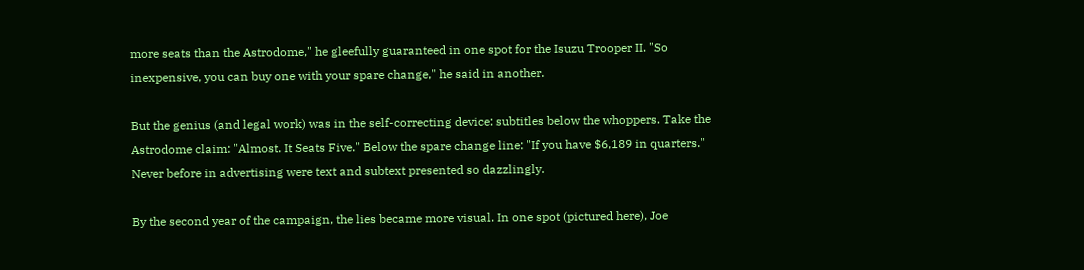more seats than the Astrodome," he gleefully guaranteed in one spot for the Isuzu Trooper II. "So inexpensive, you can buy one with your spare change," he said in another.

But the genius (and legal work) was in the self-correcting device: subtitles below the whoppers. Take the Astrodome claim: "Almost. It Seats Five." Below the spare change line: "If you have $6,189 in quarters." Never before in advertising were text and subtext presented so dazzlingly.

By the second year of the campaign, the lies became more visual. In one spot (pictured here), Joe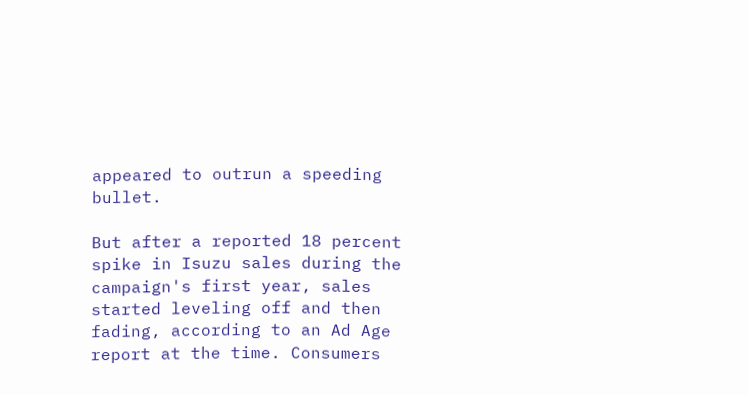appeared to outrun a speeding bullet.

But after a reported 18 percent spike in Isuzu sales during the campaign's first year, sales started leveling off and then fading, according to an Ad Age report at the time. Consumers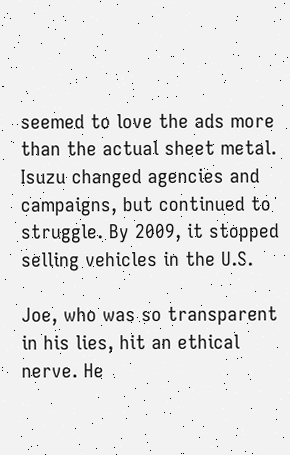seemed to love the ads more than the actual sheet metal. Isuzu changed agencies and campaigns, but continued to struggle. By 2009, it stopped selling vehicles in the U.S.

Joe, who was so transparent in his lies, hit an ethical nerve. He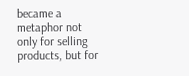became a metaphor not only for selling products, but for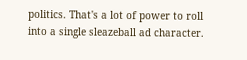politics. That's a lot of power to roll into a single sleazeball ad character.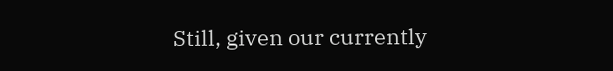Still, given our currently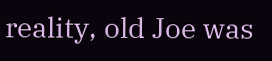reality, old Joe was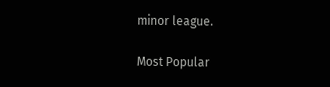minor league.

Most Popular